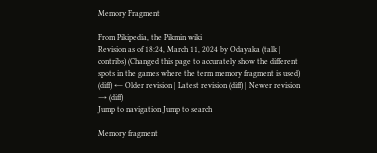Memory Fragment

From Pikipedia, the Pikmin wiki
Revision as of 18:24, March 11, 2024 by Odayaka (talk | contribs) (Changed this page to accurately show the different spots in the games where the term memory fragment is used)
(diff) ← Older revision | Latest revision (diff) | Newer revision → (diff)
Jump to navigation Jump to search

Memory fragment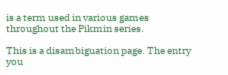is a term used in various games throughout the Pikmin series.

This is a disambiguation page. The entry you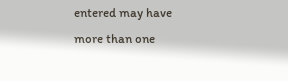entered may have more than one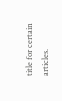title for certain articles.